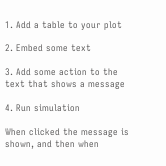1. Add a table to your plot

2. Embed some text

3. Add some action to the text that shows a message

4. Run simulation

When clicked the message is shown, and then when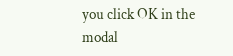you click OK in the modal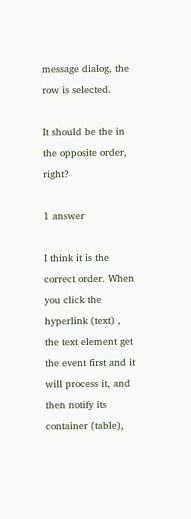message dialog, the row is selected.

It should be the in the opposite order, right?

1 answer

I think it is the correct order. When you click the hyperlink (text) , the text element get the event first and it will process it, and then notify its container (table),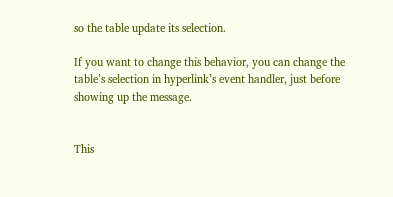so the table update its selection.

If you want to change this behavior, you can change the table’s selection in hyperlink’s event handler, just before showing up the message.


This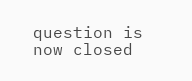question is now closed